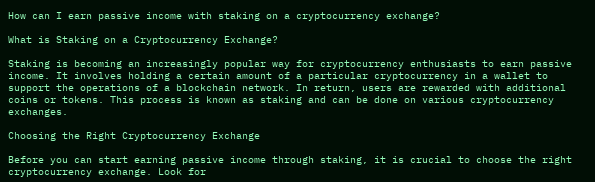How can I earn passive income with staking on a cryptocurrency exchange?

What is Staking on a Cryptocurrency Exchange?

Staking is becoming an increasingly popular way for cryptocurrency enthusiasts to earn passive income. It involves holding a certain amount of a particular cryptocurrency in a wallet to support the operations of a blockchain network. In return, users are rewarded with additional coins or tokens. This process is known as staking and can be done on various cryptocurrency exchanges.

Choosing the Right Cryptocurrency Exchange

Before you can start earning passive income through staking, it is crucial to choose the right cryptocurrency exchange. Look for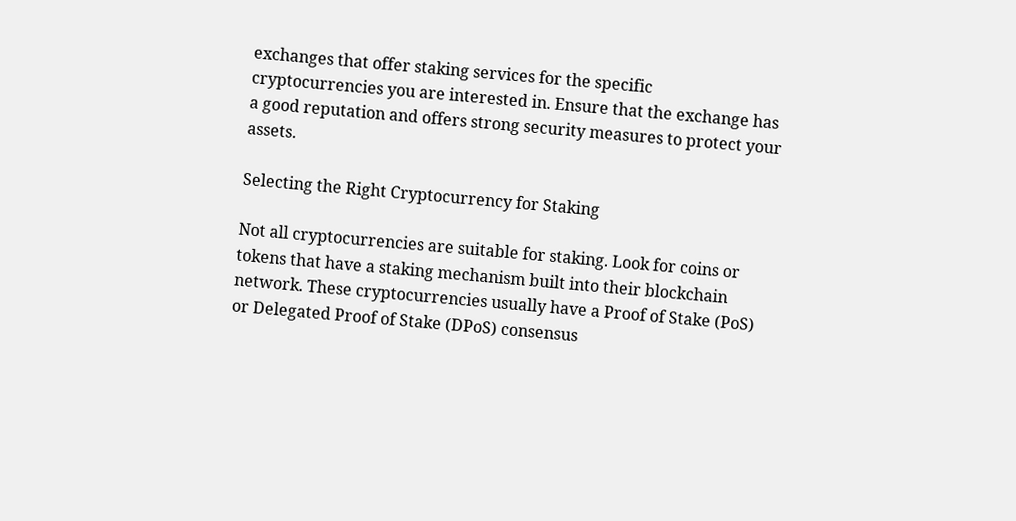exchanges that offer staking services for the specific cryptocurrencies you are interested in. Ensure that the exchange has a good reputation and offers strong security measures to protect your assets.

Selecting the Right Cryptocurrency for Staking

Not all cryptocurrencies are suitable for staking. Look for coins or tokens that have a staking mechanism built into their blockchain network. These cryptocurrencies usually have a Proof of Stake (PoS) or Delegated Proof of Stake (DPoS) consensus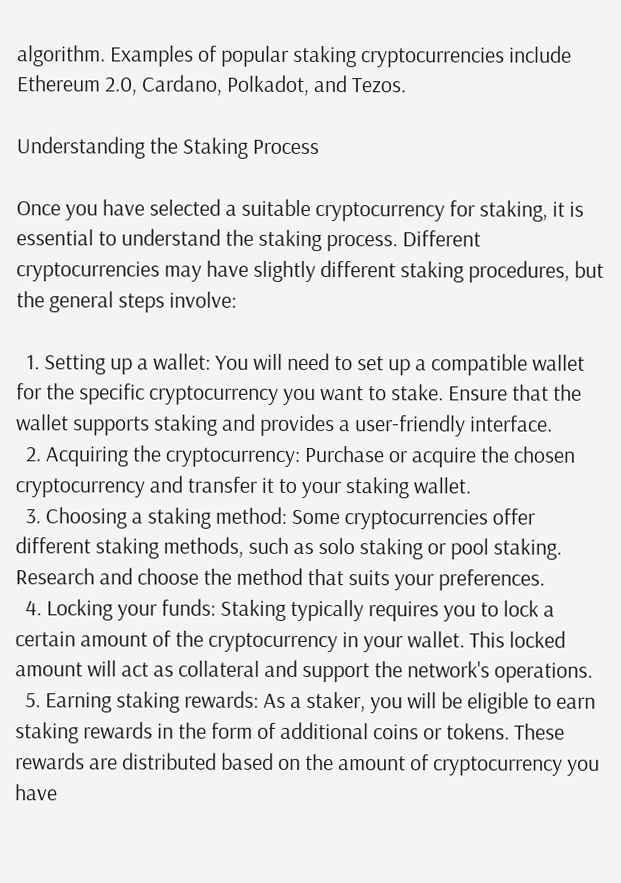algorithm. Examples of popular staking cryptocurrencies include Ethereum 2.0, Cardano, Polkadot, and Tezos.

Understanding the Staking Process

Once you have selected a suitable cryptocurrency for staking, it is essential to understand the staking process. Different cryptocurrencies may have slightly different staking procedures, but the general steps involve:

  1. Setting up a wallet: You will need to set up a compatible wallet for the specific cryptocurrency you want to stake. Ensure that the wallet supports staking and provides a user-friendly interface.
  2. Acquiring the cryptocurrency: Purchase or acquire the chosen cryptocurrency and transfer it to your staking wallet.
  3. Choosing a staking method: Some cryptocurrencies offer different staking methods, such as solo staking or pool staking. Research and choose the method that suits your preferences.
  4. Locking your funds: Staking typically requires you to lock a certain amount of the cryptocurrency in your wallet. This locked amount will act as collateral and support the network's operations.
  5. Earning staking rewards: As a staker, you will be eligible to earn staking rewards in the form of additional coins or tokens. These rewards are distributed based on the amount of cryptocurrency you have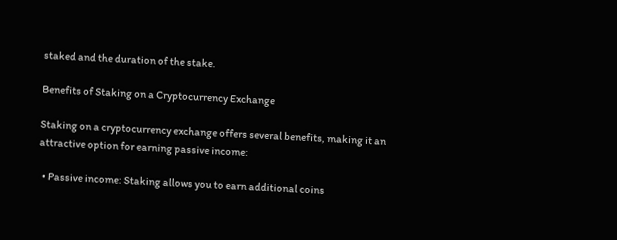staked and the duration of the stake.

Benefits of Staking on a Cryptocurrency Exchange

Staking on a cryptocurrency exchange offers several benefits, making it an attractive option for earning passive income:

  • Passive income: Staking allows you to earn additional coins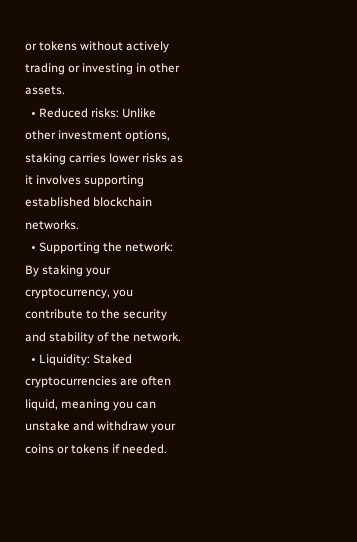or tokens without actively trading or investing in other assets.
  • Reduced risks: Unlike other investment options, staking carries lower risks as it involves supporting established blockchain networks.
  • Supporting the network: By staking your cryptocurrency, you contribute to the security and stability of the network.
  • Liquidity: Staked cryptocurrencies are often liquid, meaning you can unstake and withdraw your coins or tokens if needed.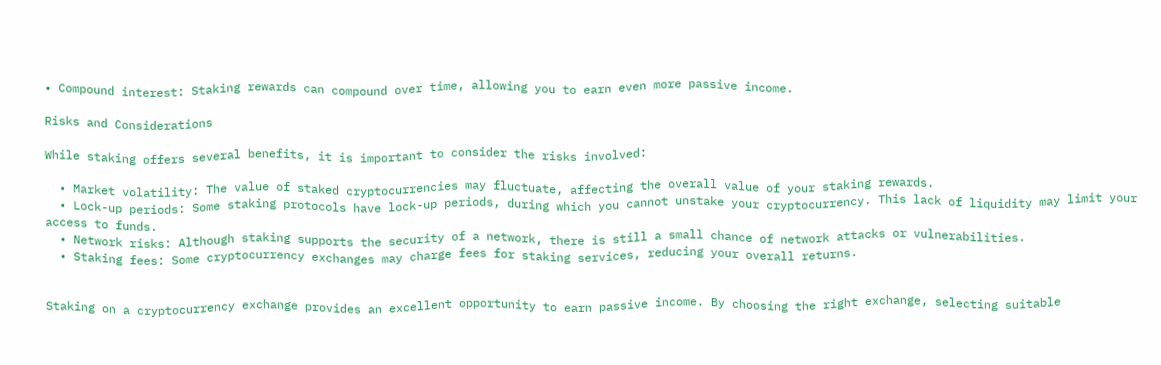• Compound interest: Staking rewards can compound over time, allowing you to earn even more passive income.

Risks and Considerations

While staking offers several benefits, it is important to consider the risks involved:

  • Market volatility: The value of staked cryptocurrencies may fluctuate, affecting the overall value of your staking rewards.
  • Lock-up periods: Some staking protocols have lock-up periods, during which you cannot unstake your cryptocurrency. This lack of liquidity may limit your access to funds.
  • Network risks: Although staking supports the security of a network, there is still a small chance of network attacks or vulnerabilities.
  • Staking fees: Some cryptocurrency exchanges may charge fees for staking services, reducing your overall returns.


Staking on a cryptocurrency exchange provides an excellent opportunity to earn passive income. By choosing the right exchange, selecting suitable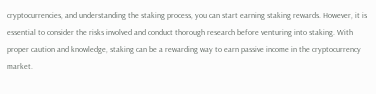cryptocurrencies, and understanding the staking process, you can start earning staking rewards. However, it is essential to consider the risks involved and conduct thorough research before venturing into staking. With proper caution and knowledge, staking can be a rewarding way to earn passive income in the cryptocurrency market.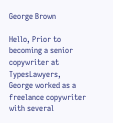George Brown

Hello, Prior to becoming a senior copywriter at TypesLawyers, George worked as a freelance copywriter with several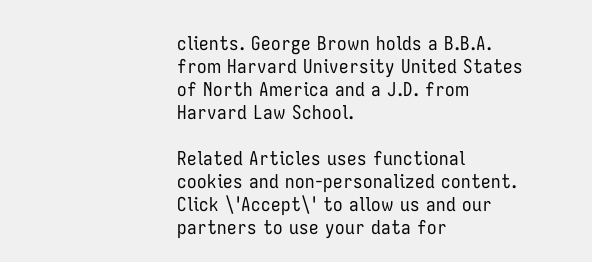clients. George Brown holds a B.B.A. from Harvard University United States of North America and a J.D. from Harvard Law School.

Related Articles uses functional cookies and non-personalized content. Click \'Accept\' to allow us and our partners to use your data for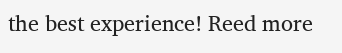the best experience! Reed more